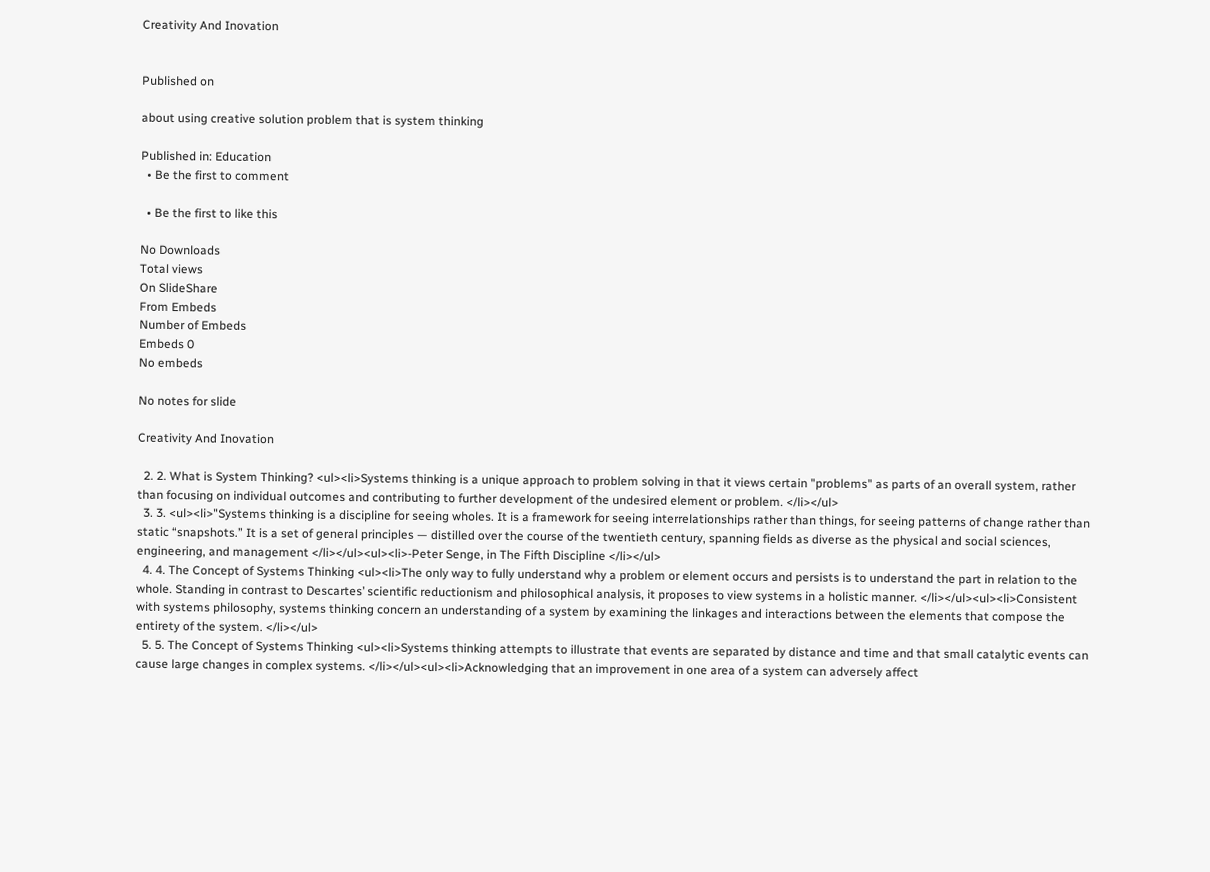Creativity And Inovation


Published on

about using creative solution problem that is system thinking

Published in: Education
  • Be the first to comment

  • Be the first to like this

No Downloads
Total views
On SlideShare
From Embeds
Number of Embeds
Embeds 0
No embeds

No notes for slide

Creativity And Inovation

  2. 2. What is System Thinking? <ul><li>Systems thinking is a unique approach to problem solving in that it views certain "problems" as parts of an overall system, rather than focusing on individual outcomes and contributing to further development of the undesired element or problem. </li></ul>
  3. 3. <ul><li>"Systems thinking is a discipline for seeing wholes. It is a framework for seeing interrelationships rather than things, for seeing patterns of change rather than static “snapshots.” It is a set of general principles — distilled over the course of the twentieth century, spanning fields as diverse as the physical and social sciences, engineering, and management </li></ul><ul><li>-Peter Senge, in The Fifth Discipline </li></ul>
  4. 4. The Concept of Systems Thinking <ul><li>The only way to fully understand why a problem or element occurs and persists is to understand the part in relation to the whole. Standing in contrast to Descartes’ scientific reductionism and philosophical analysis, it proposes to view systems in a holistic manner. </li></ul><ul><li>Consistent with systems philosophy, systems thinking concern an understanding of a system by examining the linkages and interactions between the elements that compose the entirety of the system. </li></ul>
  5. 5. The Concept of Systems Thinking <ul><li>Systems thinking attempts to illustrate that events are separated by distance and time and that small catalytic events can cause large changes in complex systems. </li></ul><ul><li>Acknowledging that an improvement in one area of a system can adversely affect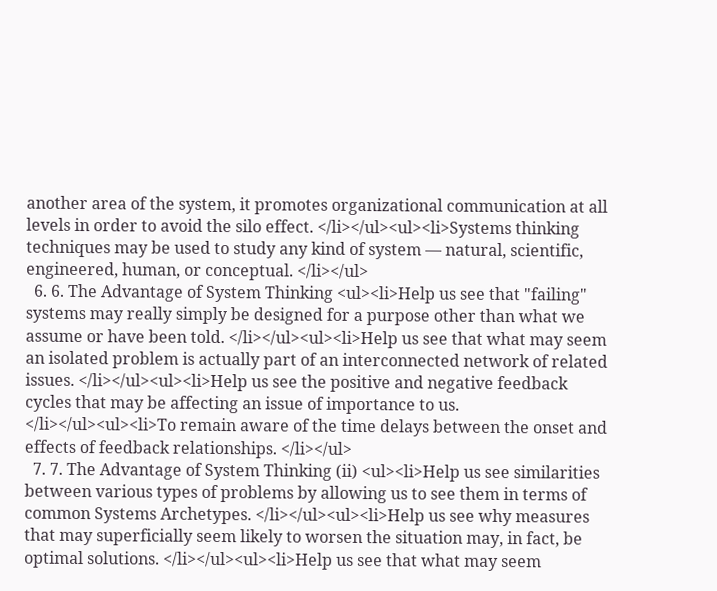another area of the system, it promotes organizational communication at all levels in order to avoid the silo effect. </li></ul><ul><li>Systems thinking techniques may be used to study any kind of system — natural, scientific, engineered, human, or conceptual. </li></ul>
  6. 6. The Advantage of System Thinking <ul><li>Help us see that "failing" systems may really simply be designed for a purpose other than what we assume or have been told. </li></ul><ul><li>Help us see that what may seem an isolated problem is actually part of an interconnected network of related issues. </li></ul><ul><li>Help us see the positive and negative feedback cycles that may be affecting an issue of importance to us. </li></ul><ul><li>To remain aware of the time delays between the onset and effects of feedback relationships. </li></ul>
  7. 7. The Advantage of System Thinking (ii) <ul><li>Help us see similarities between various types of problems by allowing us to see them in terms of common Systems Archetypes. </li></ul><ul><li>Help us see why measures that may superficially seem likely to worsen the situation may, in fact, be optimal solutions. </li></ul><ul><li>Help us see that what may seem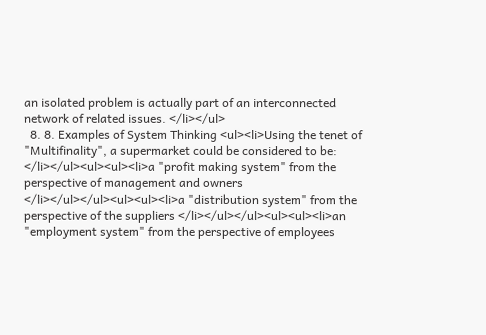an isolated problem is actually part of an interconnected network of related issues. </li></ul>
  8. 8. Examples of System Thinking <ul><li>Using the tenet of "Multifinality", a supermarket could be considered to be: </li></ul><ul><ul><li>a "profit making system" from the perspective of management and owners </li></ul></ul><ul><ul><li>a "distribution system" from the perspective of the suppliers </li></ul></ul><ul><ul><li>an "employment system" from the perspective of employees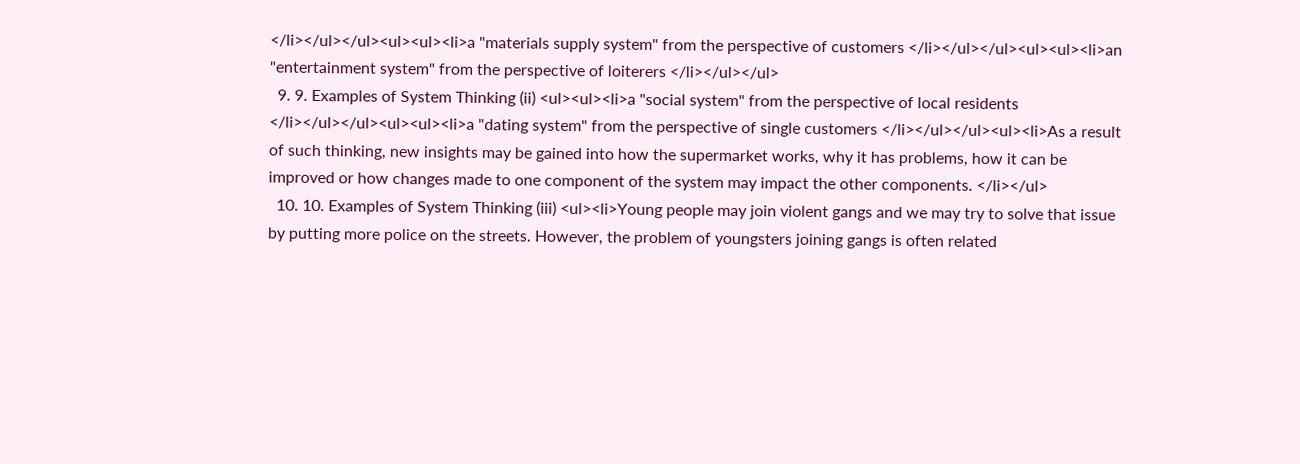</li></ul></ul><ul><ul><li>a "materials supply system" from the perspective of customers </li></ul></ul><ul><ul><li>an "entertainment system" from the perspective of loiterers </li></ul></ul>
  9. 9. Examples of System Thinking (ii) <ul><ul><li>a "social system" from the perspective of local residents </li></ul></ul><ul><ul><li>a "dating system" from the perspective of single customers </li></ul></ul><ul><li>As a result of such thinking, new insights may be gained into how the supermarket works, why it has problems, how it can be improved or how changes made to one component of the system may impact the other components. </li></ul>
  10. 10. Examples of System Thinking (iii) <ul><li>Young people may join violent gangs and we may try to solve that issue by putting more police on the streets. However, the problem of youngsters joining gangs is often related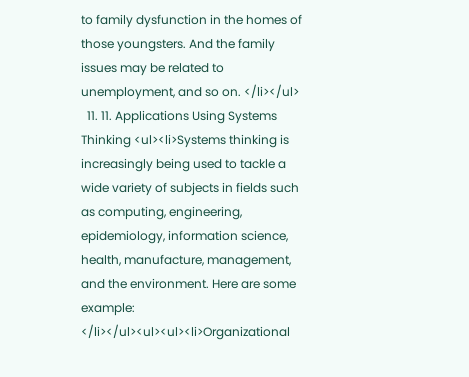to family dysfunction in the homes of those youngsters. And the family issues may be related to unemployment, and so on. </li></ul>
  11. 11. Applications Using Systems Thinking <ul><li>Systems thinking is increasingly being used to tackle a wide variety of subjects in fields such as computing, engineering, epidemiology, information science, health, manufacture, management, and the environment. Here are some example: </li></ul><ul><ul><li>Organizational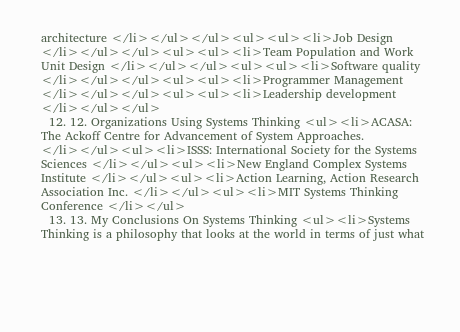architecture </li></ul></ul><ul><ul><li>Job Design </li></ul></ul><ul><ul><li>Team Population and Work Unit Design </li></ul></ul><ul><ul><li>Software quality </li></ul></ul><ul><ul><li>Programmer Management </li></ul></ul><ul><ul><li>Leadership development </li></ul></ul>
  12. 12. Organizations Using Systems Thinking <ul><li>ACASA: The Ackoff Centre for Advancement of System Approaches. </li></ul><ul><li>ISSS: International Society for the Systems Sciences </li></ul><ul><li>New England Complex Systems Institute </li></ul><ul><li>Action Learning, Action Research Association Inc. </li></ul><ul><li>MIT Systems Thinking Conference </li></ul>
  13. 13. My Conclusions On Systems Thinking <ul><li>Systems Thinking is a philosophy that looks at the world in terms of just what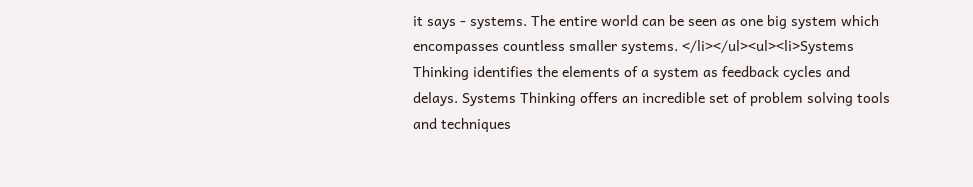it says - systems. The entire world can be seen as one big system which encompasses countless smaller systems. </li></ul><ul><li>Systems Thinking identifies the elements of a system as feedback cycles and delays. Systems Thinking offers an incredible set of problem solving tools and techniques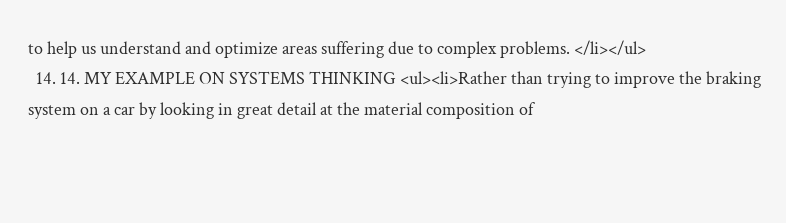to help us understand and optimize areas suffering due to complex problems. </li></ul>
  14. 14. MY EXAMPLE ON SYSTEMS THINKING <ul><li>Rather than trying to improve the braking system on a car by looking in great detail at the material composition of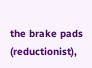the brake pads (reductionist),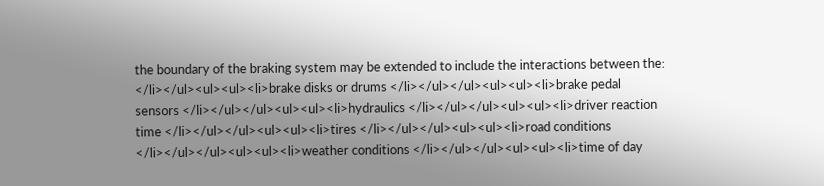the boundary of the braking system may be extended to include the interactions between the: </li></ul><ul><ul><li>brake disks or drums </li></ul></ul><ul><ul><li>brake pedal sensors </li></ul></ul><ul><ul><li>hydraulics </li></ul></ul><ul><ul><li>driver reaction time </li></ul></ul><ul><ul><li>tires </li></ul></ul><ul><ul><li>road conditions </li></ul></ul><ul><ul><li>weather conditions </li></ul></ul><ul><ul><li>time of day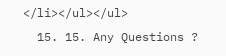</li></ul></ul>
  15. 15. Any Questions ?